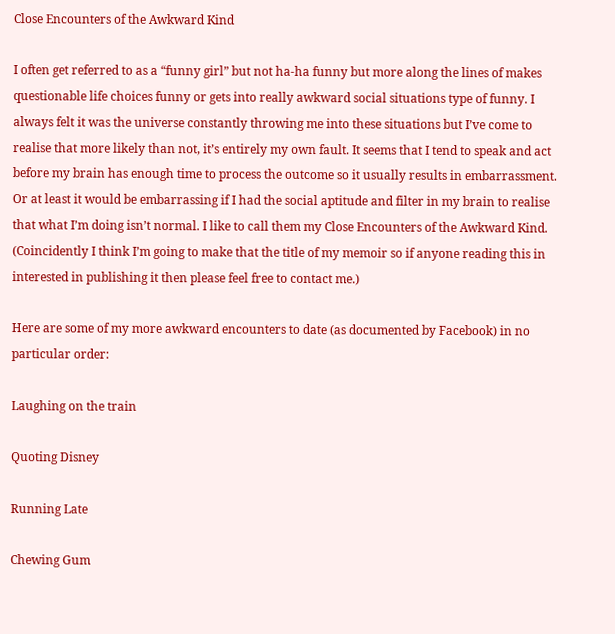Close Encounters of the Awkward Kind

I often get referred to as a “funny girl” but not ha-ha funny but more along the lines of makes questionable life choices funny or gets into really awkward social situations type of funny. I always felt it was the universe constantly throwing me into these situations but I’ve come to realise that more likely than not, it’s entirely my own fault. It seems that I tend to speak and act before my brain has enough time to process the outcome so it usually results in embarrassment. Or at least it would be embarrassing if I had the social aptitude and filter in my brain to realise that what I’m doing isn’t normal. I like to call them my Close Encounters of the Awkward Kind. (Coincidently I think I’m going to make that the title of my memoir so if anyone reading this in interested in publishing it then please feel free to contact me.)

Here are some of my more awkward encounters to date (as documented by Facebook) in no particular order:

Laughing on the train

Quoting Disney

Running Late

Chewing Gum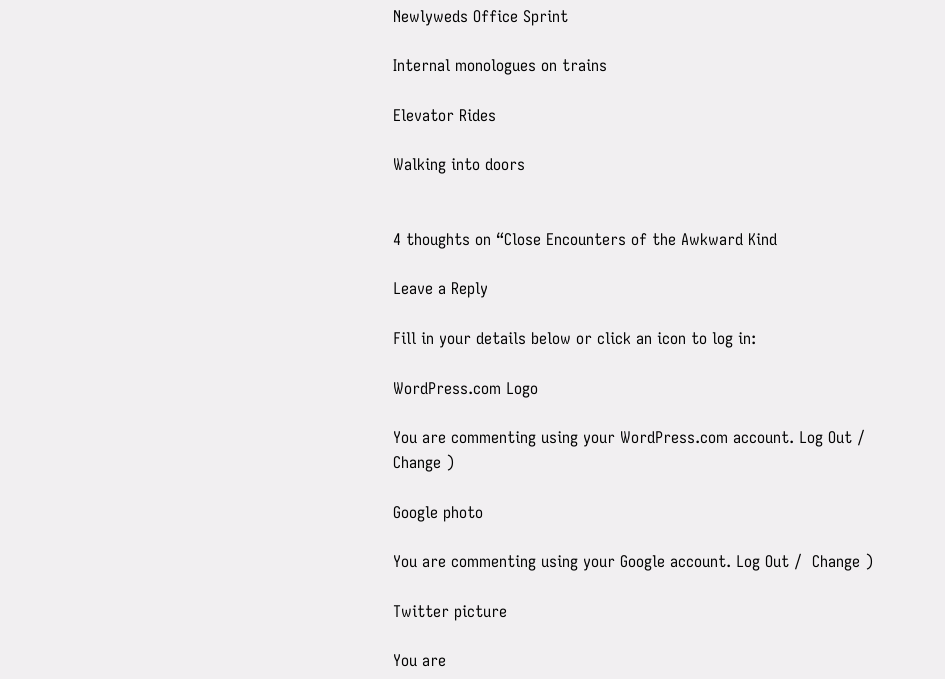Newlyweds Office Sprint

Internal monologues on trains

Elevator Rides

Walking into doors


4 thoughts on “Close Encounters of the Awkward Kind

Leave a Reply

Fill in your details below or click an icon to log in:

WordPress.com Logo

You are commenting using your WordPress.com account. Log Out /  Change )

Google photo

You are commenting using your Google account. Log Out /  Change )

Twitter picture

You are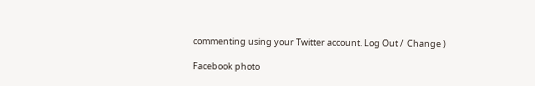commenting using your Twitter account. Log Out /  Change )

Facebook photo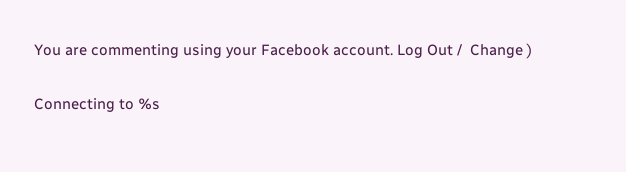You are commenting using your Facebook account. Log Out /  Change )

Connecting to %s